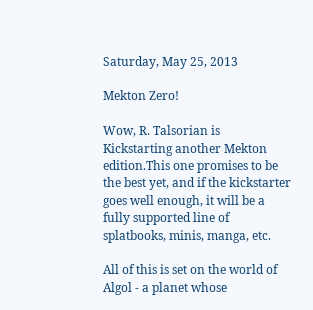Saturday, May 25, 2013

Mekton Zero!

Wow, R. Talsorian is Kickstarting another Mekton edition.This one promises to be the best yet, and if the kickstarter goes well enough, it will be a fully supported line of splatbooks, minis, manga, etc.

All of this is set on the world of Algol - a planet whose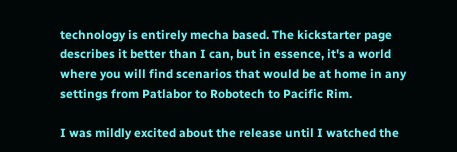technology is entirely mecha based. The kickstarter page describes it better than I can, but in essence, it's a world where you will find scenarios that would be at home in any settings from Patlabor to Robotech to Pacific Rim.

I was mildly excited about the release until I watched the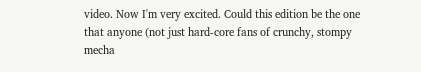video. Now I'm very excited. Could this edition be the one that anyone (not just hard-core fans of crunchy, stompy mecha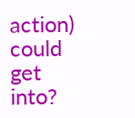action) could get into?